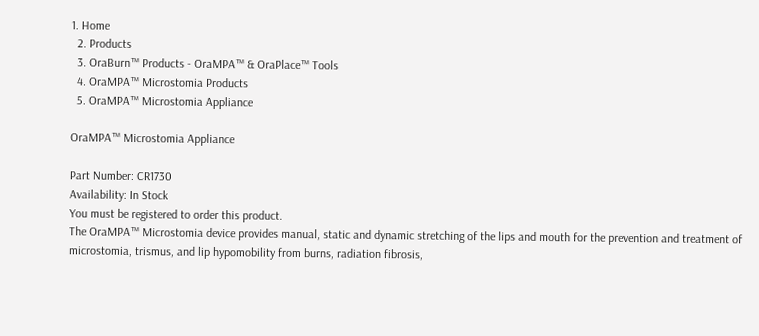1. Home
  2. Products
  3. OraBurn™ Products - OraMPA™ & OraPlace™ Tools
  4. OraMPA™ Microstomia Products
  5. OraMPA™ Microstomia Appliance

OraMPA™ Microstomia Appliance

Part Number: CR1730
Availability: In Stock
You must be registered to order this product.
The OraMPA™ Microstomia device provides manual, static and dynamic stretching of the lips and mouth for the prevention and treatment of microstomia, trismus, and lip hypomobility from burns, radiation fibrosis,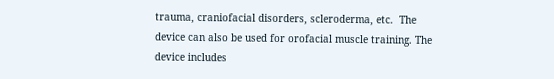trauma, craniofacial disorders, scleroderma, etc.  The device can also be used for orofacial muscle training. The device includes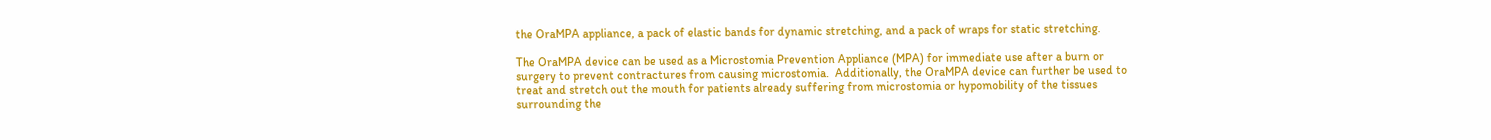the OraMPA appliance, a pack of elastic bands for dynamic stretching, and a pack of wraps for static stretching.

The OraMPA device can be used as a Microstomia Prevention Appliance (MPA) for immediate use after a burn or surgery to prevent contractures from causing microstomia.  Additionally, the OraMPA device can further be used to treat and stretch out the mouth for patients already suffering from microstomia or hypomobility of the tissues surrounding the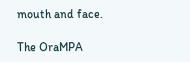mouth and face.

The OraMPA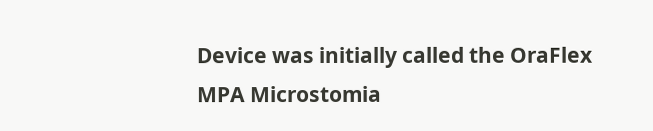Device was initially called the OraFlex MPA Microstomia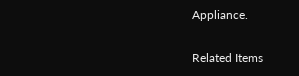Appliance.

Related Items